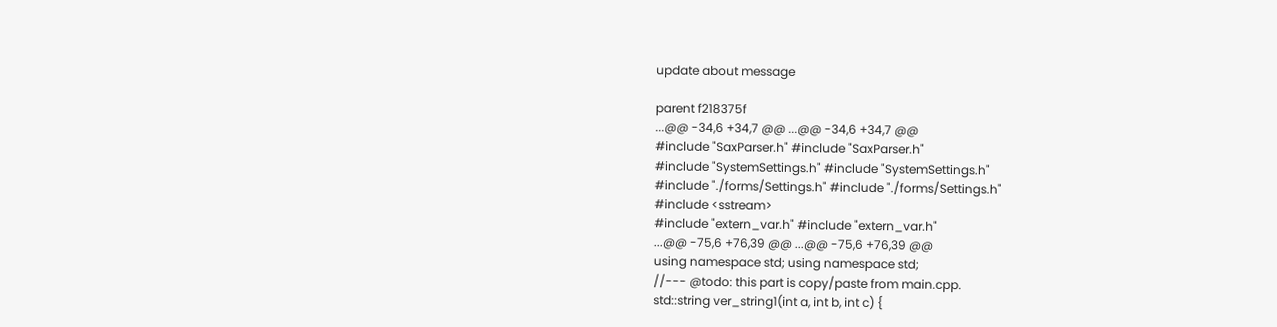update about message

parent f218375f
...@@ -34,6 +34,7 @@ ...@@ -34,6 +34,7 @@
#include "SaxParser.h" #include "SaxParser.h"
#include "SystemSettings.h" #include "SystemSettings.h"
#include "./forms/Settings.h" #include "./forms/Settings.h"
#include <sstream>
#include "extern_var.h" #include "extern_var.h"
...@@ -75,6 +76,39 @@ ...@@ -75,6 +76,39 @@
using namespace std; using namespace std;
//--- @todo: this part is copy/paste from main.cpp.
std::string ver_string1(int a, int b, int c) {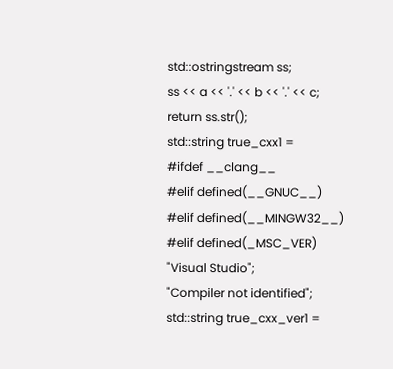std::ostringstream ss;
ss << a << '.' << b << '.' << c;
return ss.str();
std::string true_cxx1 =
#ifdef __clang__
#elif defined(__GNUC__)
#elif defined(__MINGW32__)
#elif defined(_MSC_VER)
"Visual Studio";
"Compiler not identified";
std::string true_cxx_ver1 =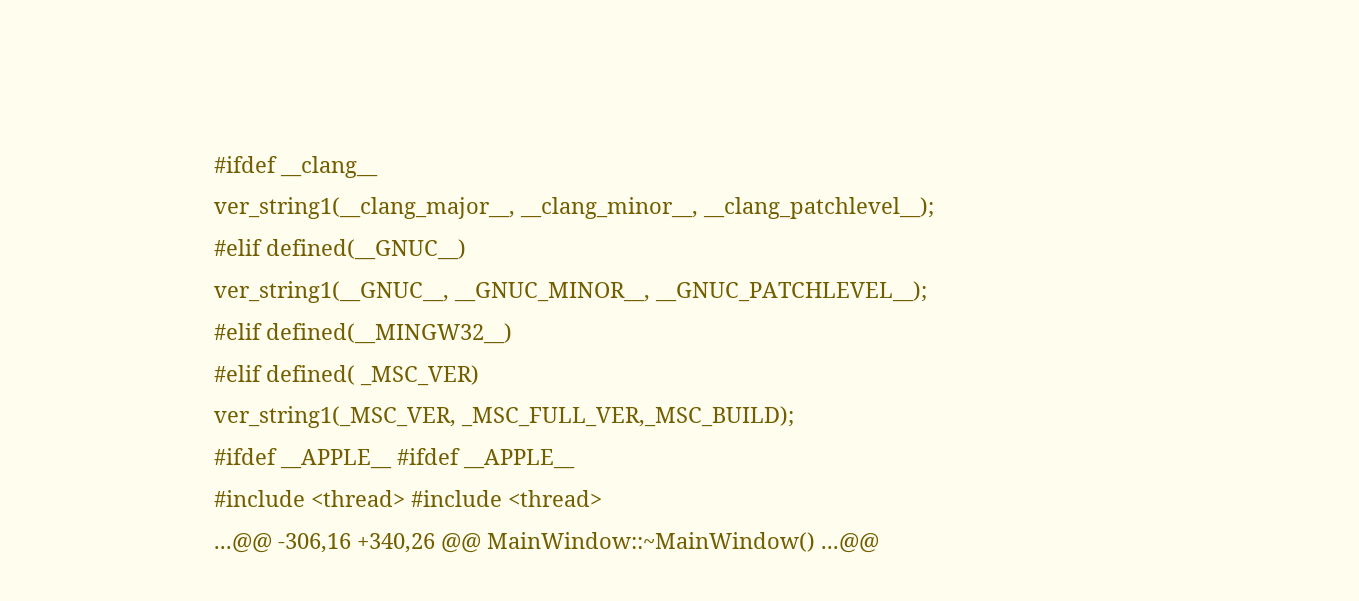#ifdef __clang__
ver_string1(__clang_major__, __clang_minor__, __clang_patchlevel__);
#elif defined(__GNUC__)
ver_string1(__GNUC__, __GNUC_MINOR__, __GNUC_PATCHLEVEL__);
#elif defined(__MINGW32__)
#elif defined( _MSC_VER)
ver_string1(_MSC_VER, _MSC_FULL_VER,_MSC_BUILD);
#ifdef __APPLE__ #ifdef __APPLE__
#include <thread> #include <thread>
...@@ -306,16 +340,26 @@ MainWindow::~MainWindow() ...@@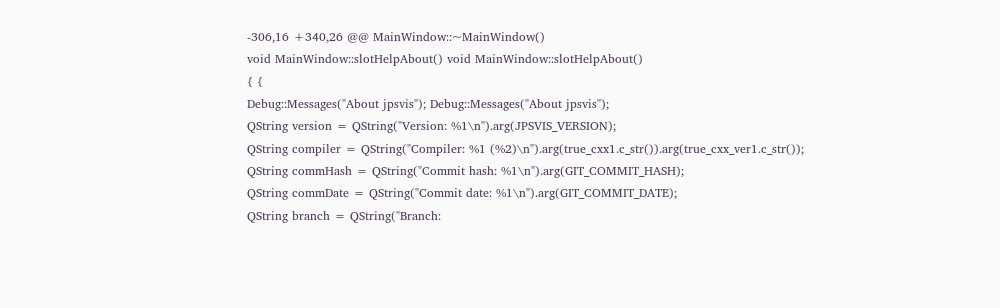-306,16 +340,26 @@ MainWindow::~MainWindow()
void MainWindow::slotHelpAbout() void MainWindow::slotHelpAbout()
{ {
Debug::Messages("About jpsvis"); Debug::Messages("About jpsvis");
QString version = QString("Version: %1\n").arg(JPSVIS_VERSION);
QString compiler = QString("Compiler: %1 (%2)\n").arg(true_cxx1.c_str()).arg(true_cxx_ver1.c_str());
QString commHash = QString("Commit hash: %1\n").arg(GIT_COMMIT_HASH);
QString commDate = QString("Commit date: %1\n").arg(GIT_COMMIT_DATE);
QString branch = QString("Branch: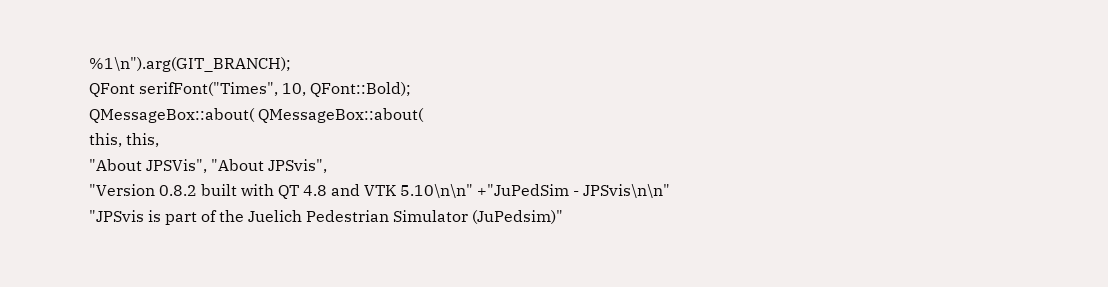%1\n").arg(GIT_BRANCH);
QFont serifFont("Times", 10, QFont::Bold);
QMessageBox::about( QMessageBox::about(
this, this,
"About JPSVis", "About JPSvis",
"Version 0.8.2 built with QT 4.8 and VTK 5.10\n\n" +"JuPedSim - JPSvis\n\n"
"JPSvis is part of the Juelich Pedestrian Simulator (JuPedsim)"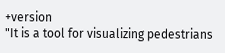+version
"It is a tool for visualizing pedestrians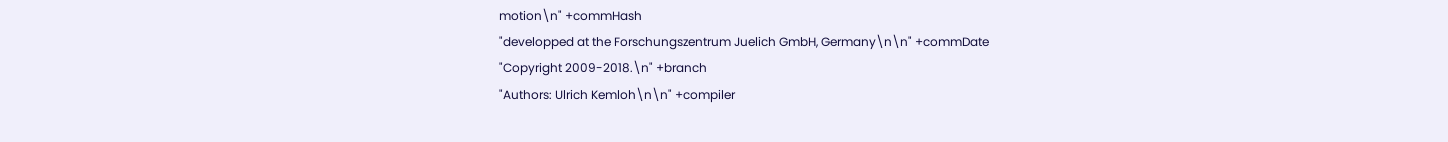motion\n" +commHash
"developped at the Forschungszentrum Juelich GmbH, Germany\n\n" +commDate
"Copyright 2009-2018.\n" +branch
"Authors: Ulrich Kemloh\n\n" +compiler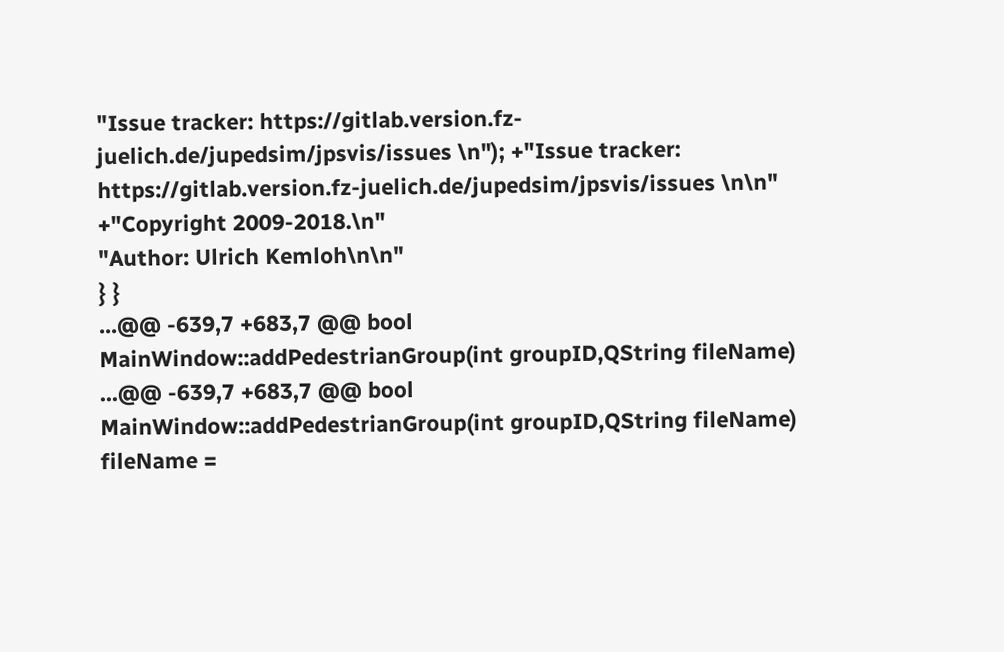"Issue tracker: https://gitlab.version.fz-juelich.de/jupedsim/jpsvis/issues \n"); +"Issue tracker: https://gitlab.version.fz-juelich.de/jupedsim/jpsvis/issues \n\n"
+"Copyright 2009-2018.\n"
"Author: Ulrich Kemloh\n\n"
} }
...@@ -639,7 +683,7 @@ bool MainWindow::addPedestrianGroup(int groupID,QString fileName) ...@@ -639,7 +683,7 @@ bool MainWindow::addPedestrianGroup(int groupID,QString fileName)
fileName =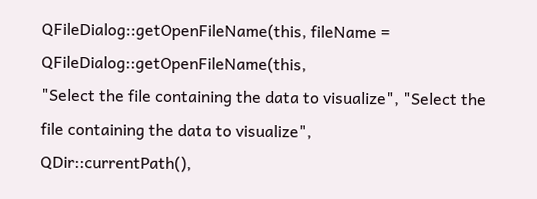QFileDialog::getOpenFileName(this, fileName = QFileDialog::getOpenFileName(this,
"Select the file containing the data to visualize", "Select the file containing the data to visualize",
QDir::currentPath(),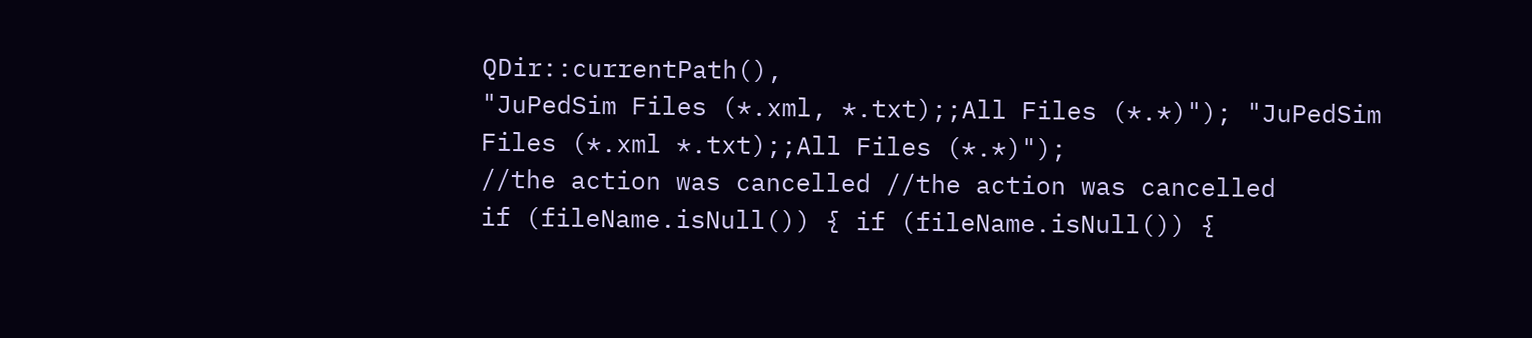QDir::currentPath(),
"JuPedSim Files (*.xml, *.txt);;All Files (*.*)"); "JuPedSim Files (*.xml *.txt);;All Files (*.*)");
//the action was cancelled //the action was cancelled
if (fileName.isNull()) { if (fileName.isNull()) {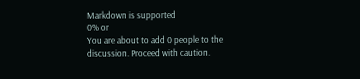Markdown is supported
0% or
You are about to add 0 people to the discussion. Proceed with caution.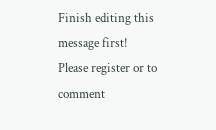Finish editing this message first!
Please register or to comment